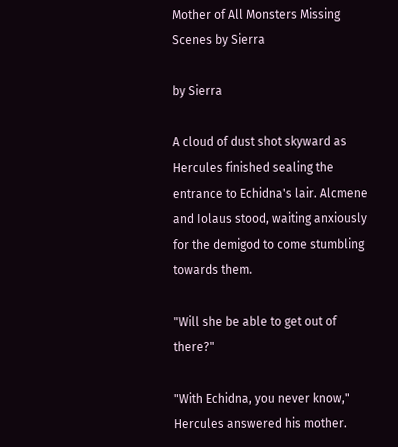Mother of All Monsters Missing Scenes by Sierra

by Sierra

A cloud of dust shot skyward as Hercules finished sealing the entrance to Echidna's lair. Alcmene and Iolaus stood, waiting anxiously for the demigod to come stumbling towards them.

"Will she be able to get out of there?"

"With Echidna, you never know," Hercules answered his mother.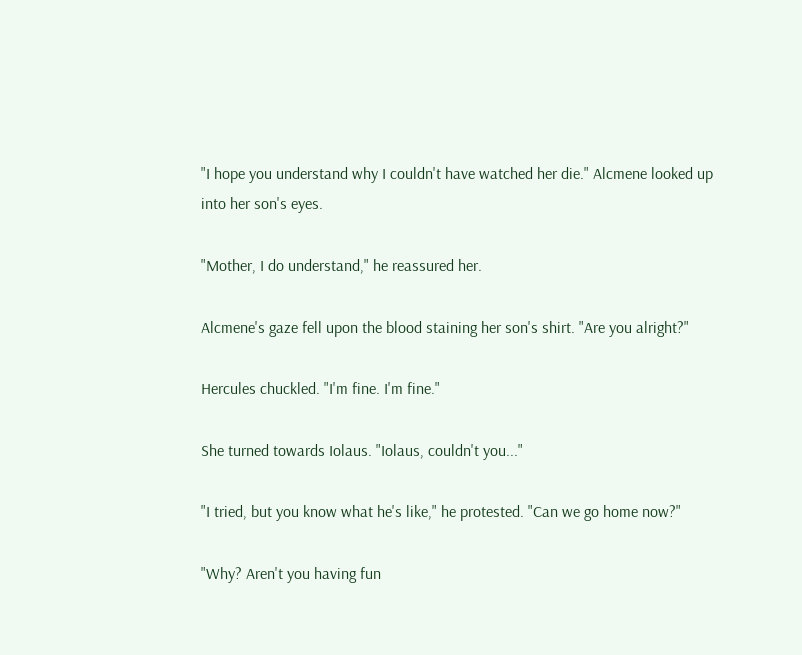"I hope you understand why I couldn't have watched her die." Alcmene looked up into her son's eyes.

"Mother, I do understand," he reassured her.

Alcmene's gaze fell upon the blood staining her son's shirt. "Are you alright?"

Hercules chuckled. "I'm fine. I'm fine."

She turned towards Iolaus. "Iolaus, couldn't you..."

"I tried, but you know what he's like," he protested. "Can we go home now?"

"Why? Aren't you having fun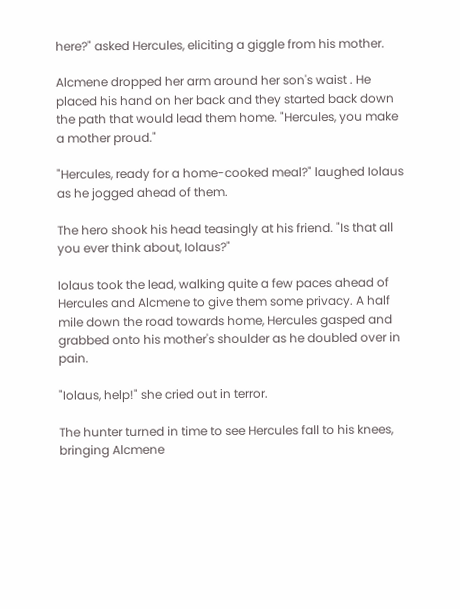here?" asked Hercules, eliciting a giggle from his mother.

Alcmene dropped her arm around her son's waist . He placed his hand on her back and they started back down the path that would lead them home. "Hercules, you make a mother proud."

"Hercules, ready for a home-cooked meal?" laughed Iolaus as he jogged ahead of them.

The hero shook his head teasingly at his friend. "Is that all you ever think about, Iolaus?"

Iolaus took the lead, walking quite a few paces ahead of Hercules and Alcmene to give them some privacy. A half mile down the road towards home, Hercules gasped and grabbed onto his mother's shoulder as he doubled over in pain.

"Iolaus, help!" she cried out in terror.

The hunter turned in time to see Hercules fall to his knees, bringing Alcmene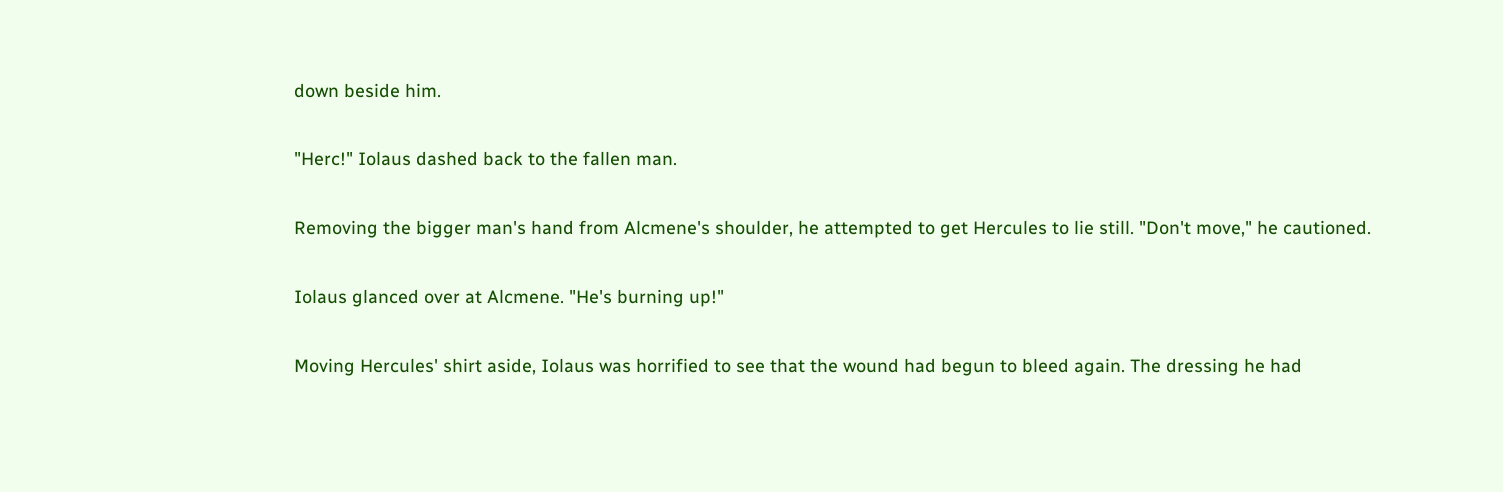down beside him.

"Herc!" Iolaus dashed back to the fallen man.

Removing the bigger man's hand from Alcmene's shoulder, he attempted to get Hercules to lie still. "Don't move," he cautioned.

Iolaus glanced over at Alcmene. "He's burning up!"

Moving Hercules' shirt aside, Iolaus was horrified to see that the wound had begun to bleed again. The dressing he had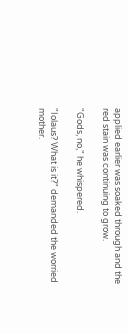applied earlier was soaked through and the red stain was continuing to grow.

"Gods, no," he whispered.

"Iolaus? What is it?" demanded the worried mother.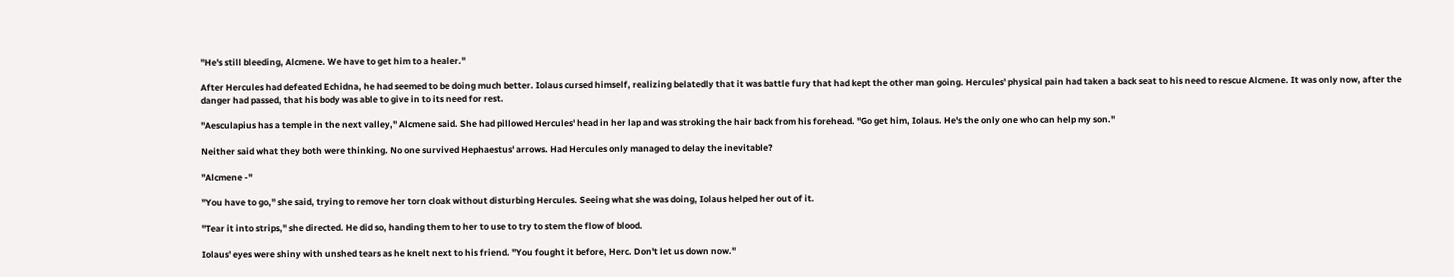"He's still bleeding, Alcmene. We have to get him to a healer."

After Hercules had defeated Echidna, he had seemed to be doing much better. Iolaus cursed himself, realizing belatedly that it was battle fury that had kept the other man going. Hercules' physical pain had taken a back seat to his need to rescue Alcmene. It was only now, after the danger had passed, that his body was able to give in to its need for rest.

"Aesculapius has a temple in the next valley," Alcmene said. She had pillowed Hercules' head in her lap and was stroking the hair back from his forehead. "Go get him, Iolaus. He's the only one who can help my son."

Neither said what they both were thinking. No one survived Hephaestus' arrows. Had Hercules only managed to delay the inevitable?

"Alcmene -"

"You have to go," she said, trying to remove her torn cloak without disturbing Hercules. Seeing what she was doing, Iolaus helped her out of it.

"Tear it into strips," she directed. He did so, handing them to her to use to try to stem the flow of blood.

Iolaus' eyes were shiny with unshed tears as he knelt next to his friend. "You fought it before, Herc. Don't let us down now."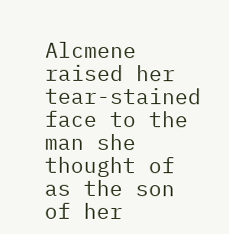Alcmene raised her tear-stained face to the man she thought of as the son of her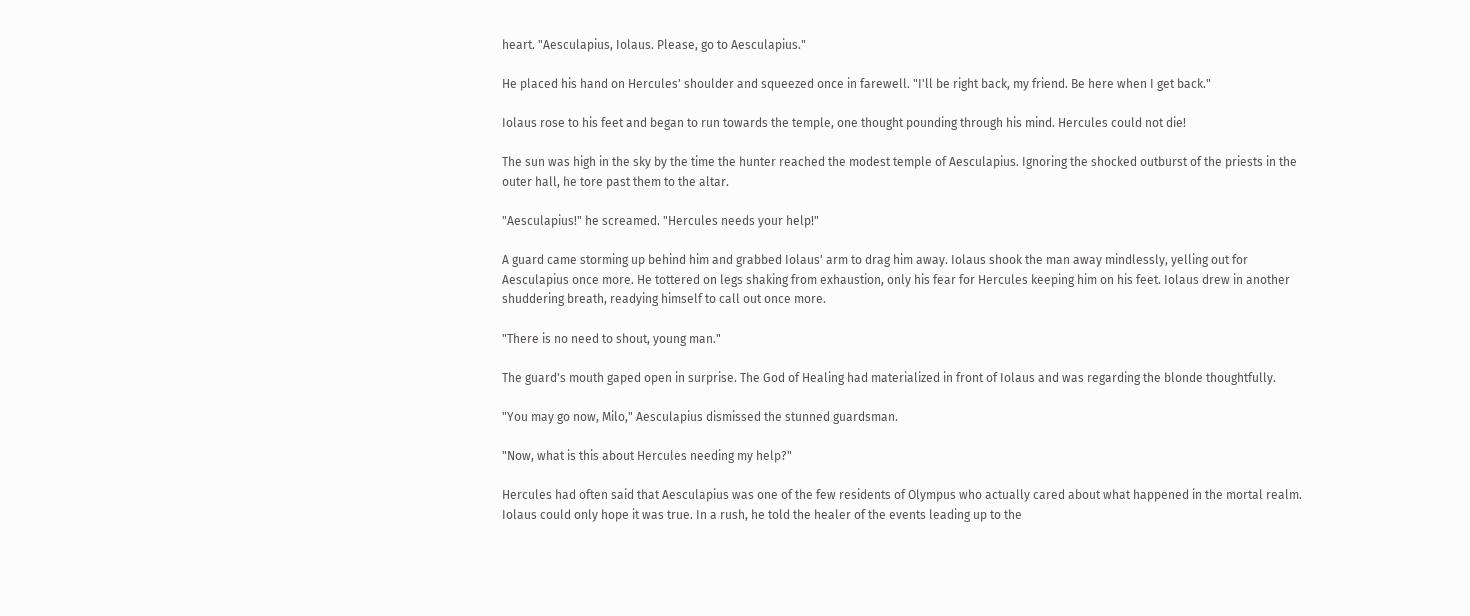heart. "Aesculapius, Iolaus. Please, go to Aesculapius."

He placed his hand on Hercules' shoulder and squeezed once in farewell. "I'll be right back, my friend. Be here when I get back."

Iolaus rose to his feet and began to run towards the temple, one thought pounding through his mind. Hercules could not die!

The sun was high in the sky by the time the hunter reached the modest temple of Aesculapius. Ignoring the shocked outburst of the priests in the outer hall, he tore past them to the altar.

"Aesculapius!" he screamed. "Hercules needs your help!"

A guard came storming up behind him and grabbed Iolaus' arm to drag him away. Iolaus shook the man away mindlessly, yelling out for Aesculapius once more. He tottered on legs shaking from exhaustion, only his fear for Hercules keeping him on his feet. Iolaus drew in another shuddering breath, readying himself to call out once more.

"There is no need to shout, young man."

The guard's mouth gaped open in surprise. The God of Healing had materialized in front of Iolaus and was regarding the blonde thoughtfully.

"You may go now, Milo," Aesculapius dismissed the stunned guardsman.

"Now, what is this about Hercules needing my help?"

Hercules had often said that Aesculapius was one of the few residents of Olympus who actually cared about what happened in the mortal realm. Iolaus could only hope it was true. In a rush, he told the healer of the events leading up to the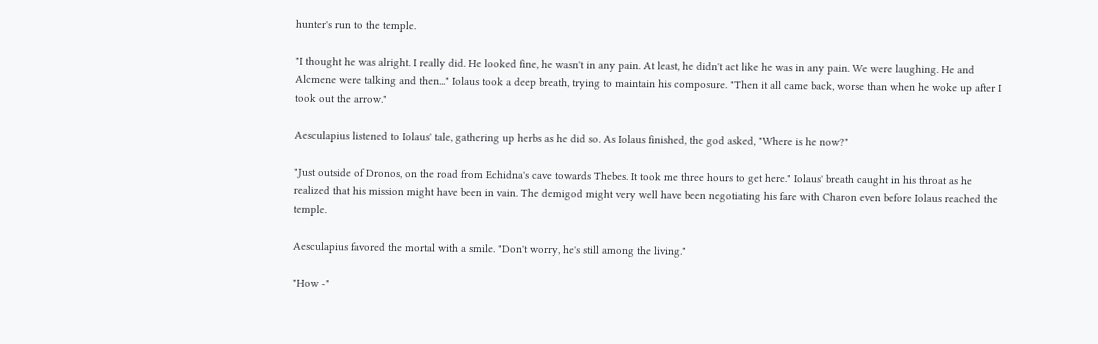hunter's run to the temple.

"I thought he was alright. I really did. He looked fine, he wasn't in any pain. At least, he didn't act like he was in any pain. We were laughing. He and Alcmene were talking and then..." Iolaus took a deep breath, trying to maintain his composure. "Then it all came back, worse than when he woke up after I took out the arrow."

Aesculapius listened to Iolaus' tale, gathering up herbs as he did so. As Iolaus finished, the god asked, "Where is he now?"

"Just outside of Dronos, on the road from Echidna's cave towards Thebes. It took me three hours to get here." Iolaus' breath caught in his throat as he realized that his mission might have been in vain. The demigod might very well have been negotiating his fare with Charon even before Iolaus reached the temple.

Aesculapius favored the mortal with a smile. "Don't worry, he's still among the living."

"How -"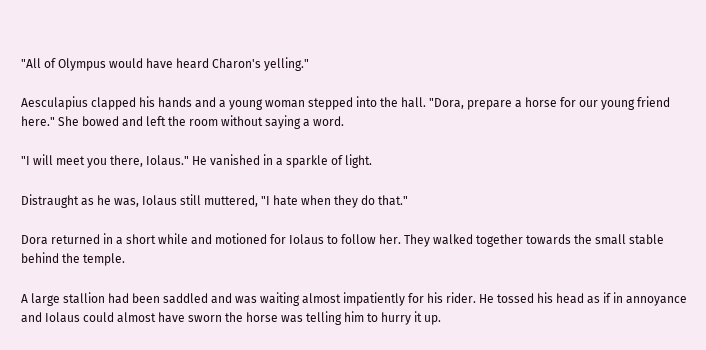"All of Olympus would have heard Charon's yelling."

Aesculapius clapped his hands and a young woman stepped into the hall. "Dora, prepare a horse for our young friend here." She bowed and left the room without saying a word.

"I will meet you there, Iolaus." He vanished in a sparkle of light.

Distraught as he was, Iolaus still muttered, "I hate when they do that."

Dora returned in a short while and motioned for Iolaus to follow her. They walked together towards the small stable behind the temple.

A large stallion had been saddled and was waiting almost impatiently for his rider. He tossed his head as if in annoyance and Iolaus could almost have sworn the horse was telling him to hurry it up.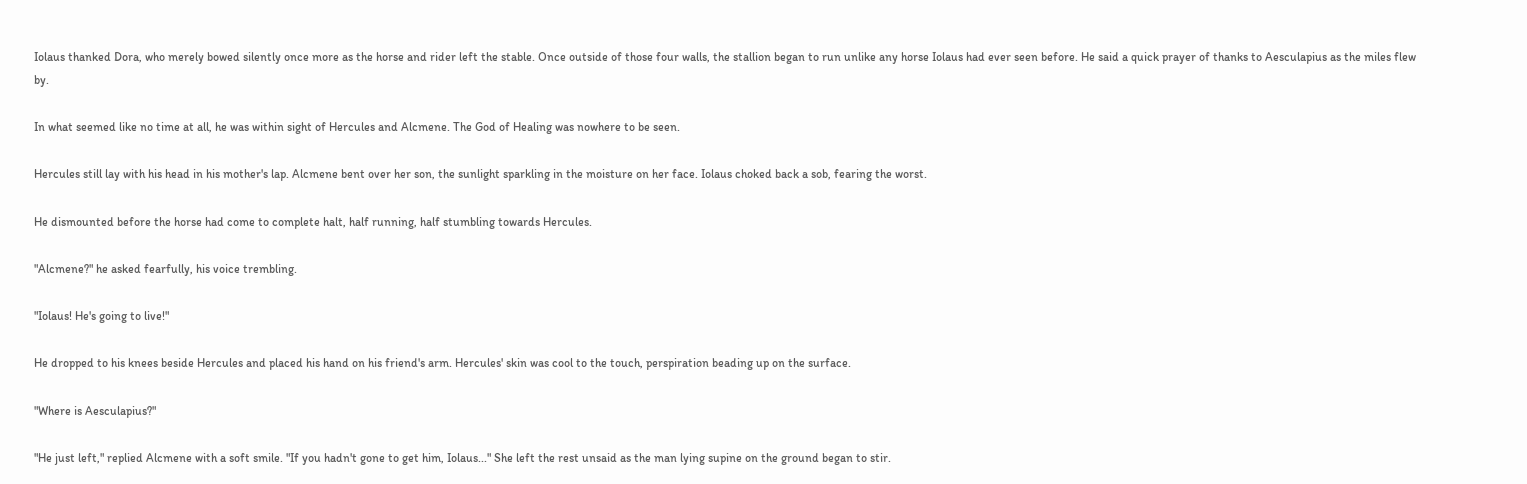Iolaus thanked Dora, who merely bowed silently once more as the horse and rider left the stable. Once outside of those four walls, the stallion began to run unlike any horse Iolaus had ever seen before. He said a quick prayer of thanks to Aesculapius as the miles flew by.

In what seemed like no time at all, he was within sight of Hercules and Alcmene. The God of Healing was nowhere to be seen.

Hercules still lay with his head in his mother's lap. Alcmene bent over her son, the sunlight sparkling in the moisture on her face. Iolaus choked back a sob, fearing the worst.

He dismounted before the horse had come to complete halt, half running, half stumbling towards Hercules.

"Alcmene?" he asked fearfully, his voice trembling.

"Iolaus! He's going to live!"

He dropped to his knees beside Hercules and placed his hand on his friend's arm. Hercules' skin was cool to the touch, perspiration beading up on the surface.

"Where is Aesculapius?"

"He just left," replied Alcmene with a soft smile. "If you hadn't gone to get him, Iolaus..." She left the rest unsaid as the man lying supine on the ground began to stir.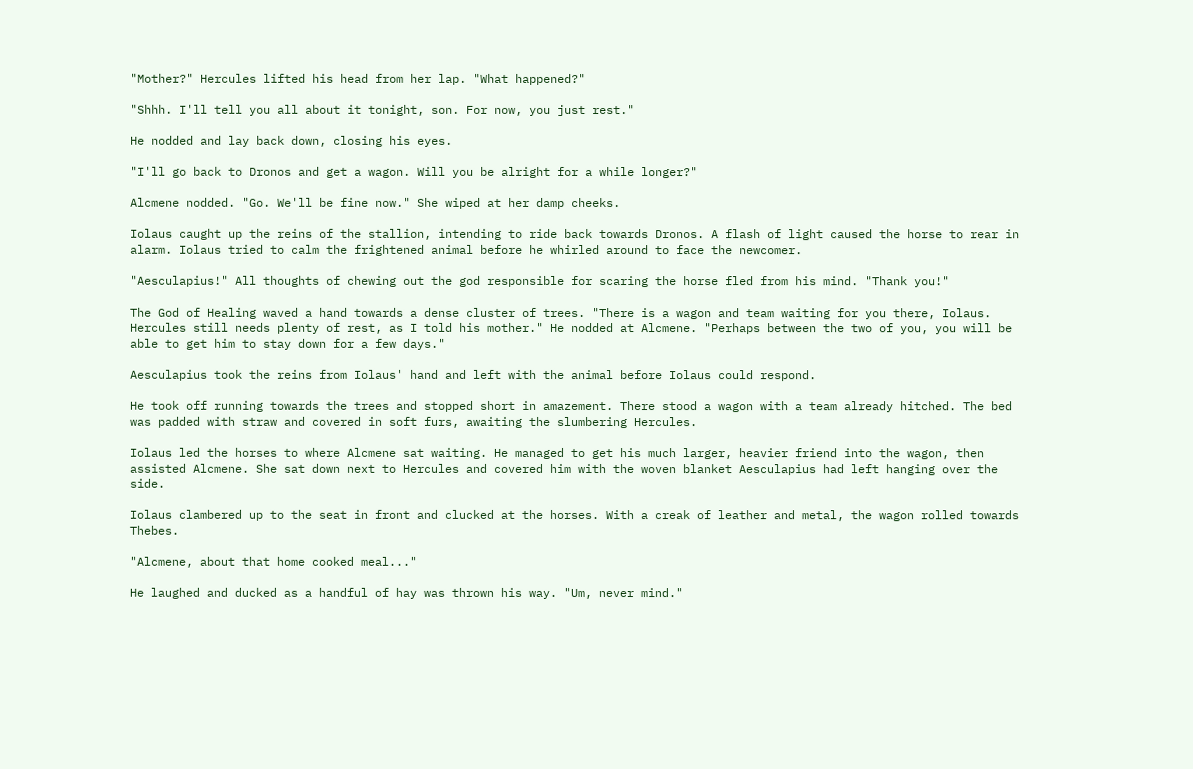"Mother?" Hercules lifted his head from her lap. "What happened?"

"Shhh. I'll tell you all about it tonight, son. For now, you just rest."

He nodded and lay back down, closing his eyes.

"I'll go back to Dronos and get a wagon. Will you be alright for a while longer?"

Alcmene nodded. "Go. We'll be fine now." She wiped at her damp cheeks.

Iolaus caught up the reins of the stallion, intending to ride back towards Dronos. A flash of light caused the horse to rear in alarm. Iolaus tried to calm the frightened animal before he whirled around to face the newcomer.

"Aesculapius!" All thoughts of chewing out the god responsible for scaring the horse fled from his mind. "Thank you!"

The God of Healing waved a hand towards a dense cluster of trees. "There is a wagon and team waiting for you there, Iolaus. Hercules still needs plenty of rest, as I told his mother." He nodded at Alcmene. "Perhaps between the two of you, you will be able to get him to stay down for a few days."

Aesculapius took the reins from Iolaus' hand and left with the animal before Iolaus could respond.

He took off running towards the trees and stopped short in amazement. There stood a wagon with a team already hitched. The bed was padded with straw and covered in soft furs, awaiting the slumbering Hercules.

Iolaus led the horses to where Alcmene sat waiting. He managed to get his much larger, heavier friend into the wagon, then assisted Alcmene. She sat down next to Hercules and covered him with the woven blanket Aesculapius had left hanging over the side.

Iolaus clambered up to the seat in front and clucked at the horses. With a creak of leather and metal, the wagon rolled towards Thebes.

"Alcmene, about that home cooked meal..."

He laughed and ducked as a handful of hay was thrown his way. "Um, never mind."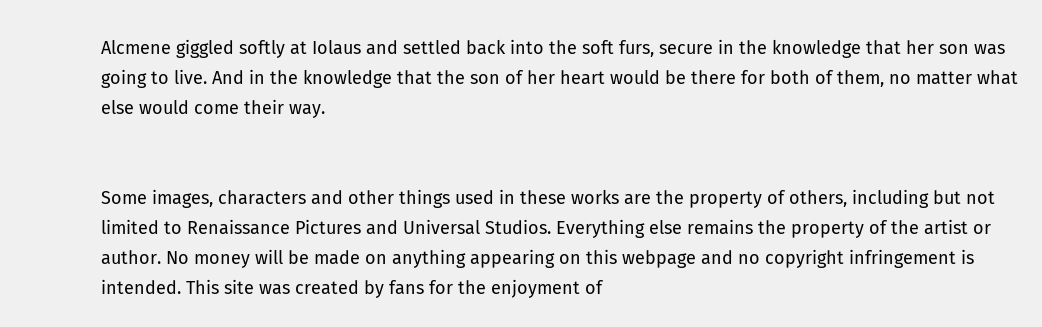Alcmene giggled softly at Iolaus and settled back into the soft furs, secure in the knowledge that her son was going to live. And in the knowledge that the son of her heart would be there for both of them, no matter what else would come their way.


Some images, characters and other things used in these works are the property of others, including but not limited to Renaissance Pictures and Universal Studios. Everything else remains the property of the artist or author. No money will be made on anything appearing on this webpage and no copyright infringement is intended. This site was created by fans for the enjoyment of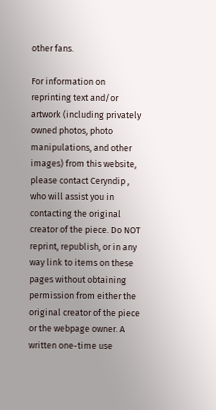other fans.

For information on reprinting text and/or artwork (including privately owned photos, photo manipulations, and other images) from this website, please contact Ceryndip , who will assist you in contacting the original creator of the piece. Do NOT reprint, republish, or in any way link to items on these pages without obtaining permission from either the original creator of the piece or the webpage owner. A written one-time use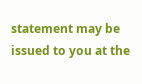statement may be issued to you at the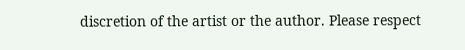discretion of the artist or the author. Please respect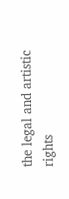the legal and artistic rights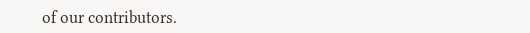of our contributors.